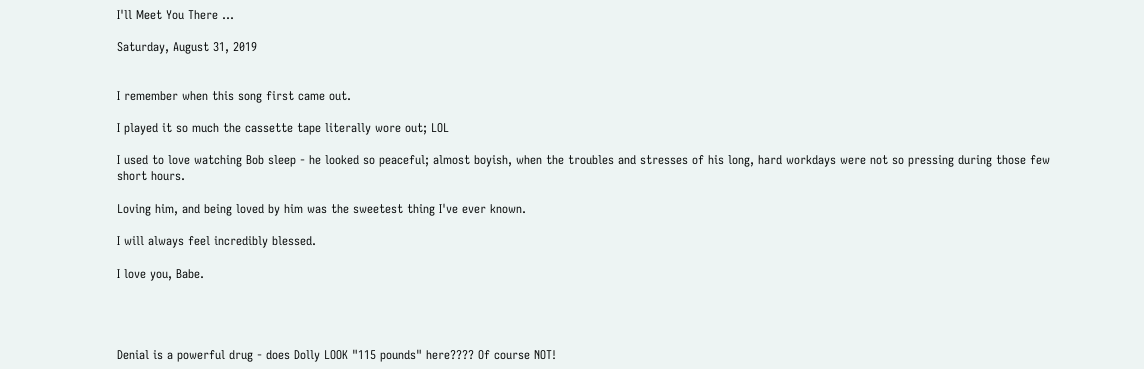I'll Meet You There ...

Saturday, August 31, 2019


I remember when this song first came out.

I played it so much the cassette tape literally wore out; LOL

I used to love watching Bob sleep - he looked so peaceful; almost boyish, when the troubles and stresses of his long, hard workdays were not so pressing during those few short hours.

Loving him, and being loved by him was the sweetest thing I've ever known.

I will always feel incredibly blessed.

I love you, Babe.




Denial is a powerful drug - does Dolly LOOK "115 pounds" here???? Of course NOT!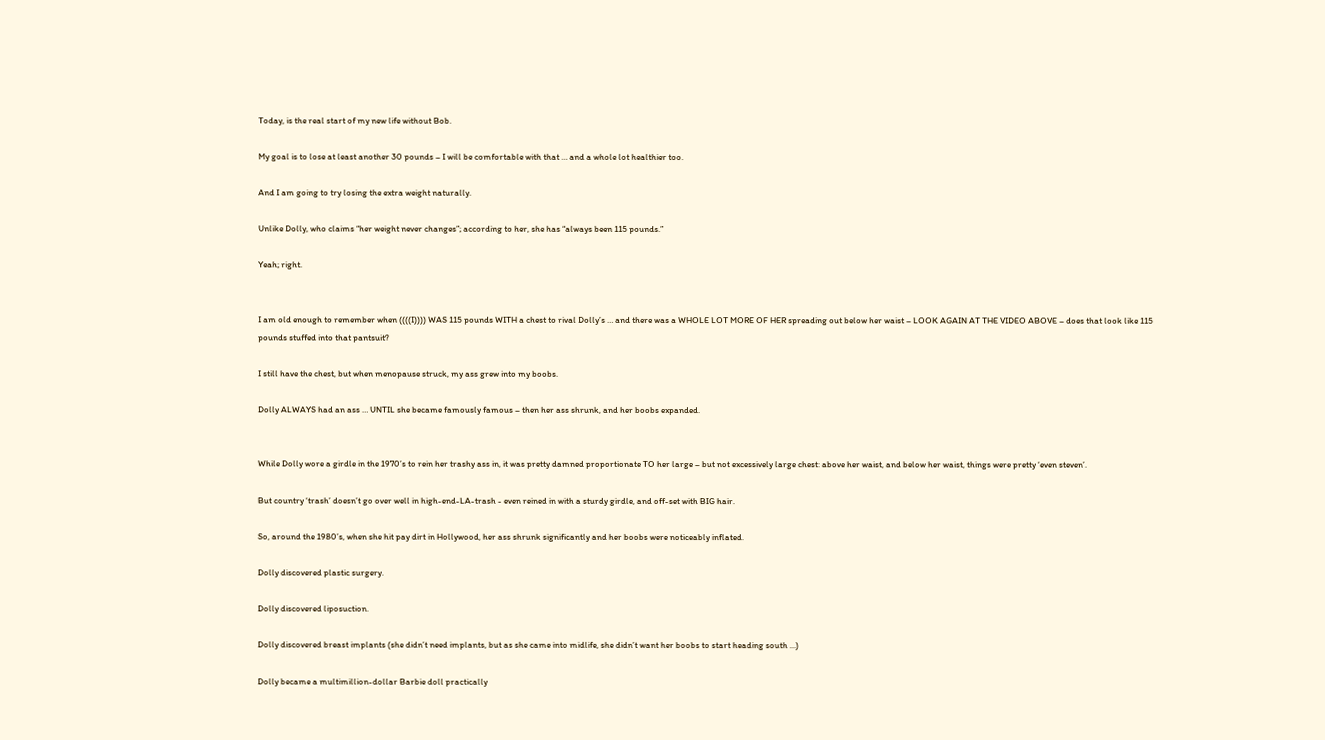Today, is the real start of my new life without Bob.

My goal is to lose at least another 30 pounds – I will be comfortable with that … and a whole lot healthier too.

And I am going to try losing the extra weight naturally.

Unlike Dolly, who claims “her weight never changes”; according to her, she has “always been 115 pounds.”

Yeah; right.


I am old enough to remember when ((((I)))) WAS 115 pounds WITH a chest to rival Dolly’s … and there was a WHOLE LOT MORE OF HER spreading out below her waist – LOOK AGAIN AT THE VIDEO ABOVE – does that look like 115 pounds stuffed into that pantsuit?

I still have the chest, but when menopause struck, my ass grew into my boobs.

Dolly ALWAYS had an ass … UNTIL she became famously famous – then her ass shrunk, and her boobs expanded.


While Dolly wore a girdle in the 1970’s to rein her trashy ass in, it was pretty damned proportionate TO her large – but not excessively large chest: above her waist, and below her waist, things were pretty ‘even steven’.

But country ‘trash’ doesn’t go over well in high-end-LA-trash - even reined in with a sturdy girdle, and off-set with BIG hair.

So, around the 1980’s, when she hit pay dirt in Hollywood, her ass shrunk significantly and her boobs were noticeably inflated.

Dolly discovered plastic surgery.

Dolly discovered liposuction.

Dolly discovered breast implants (she didn’t need implants, but as she came into midlife, she didn’t want her boobs to start heading south …)

Dolly became a multimillion-dollar Barbie doll practically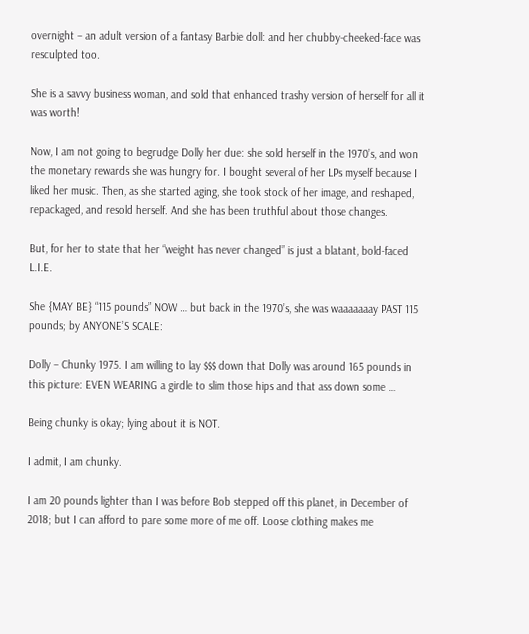overnight – an adult version of a fantasy Barbie doll: and her chubby-cheeked-face was resculpted too.

She is a savvy business woman, and sold that enhanced trashy version of herself for all it was worth!

Now, I am not going to begrudge Dolly her due: she sold herself in the 1970’s, and won the monetary rewards she was hungry for. I bought several of her LPs myself because I liked her music. Then, as she started aging, she took stock of her image, and reshaped, repackaged, and resold herself. And she has been truthful about those changes.

But, for her to state that her “weight has never changed” is just a blatant, bold-faced L.I.E.

She {MAY BE} “115 pounds” NOW … but back in the 1970’s, she was waaaaaaay PAST 115 pounds; by ANYONE’S SCALE:

Dolly – Chunky 1975. I am willing to lay $$$ down that Dolly was around 165 pounds in this picture: EVEN WEARING a girdle to slim those hips and that ass down some …

Being chunky is okay; lying about it is NOT.

I admit, I am chunky.

I am 20 pounds lighter than I was before Bob stepped off this planet, in December of 2018; but I can afford to pare some more of me off. Loose clothing makes me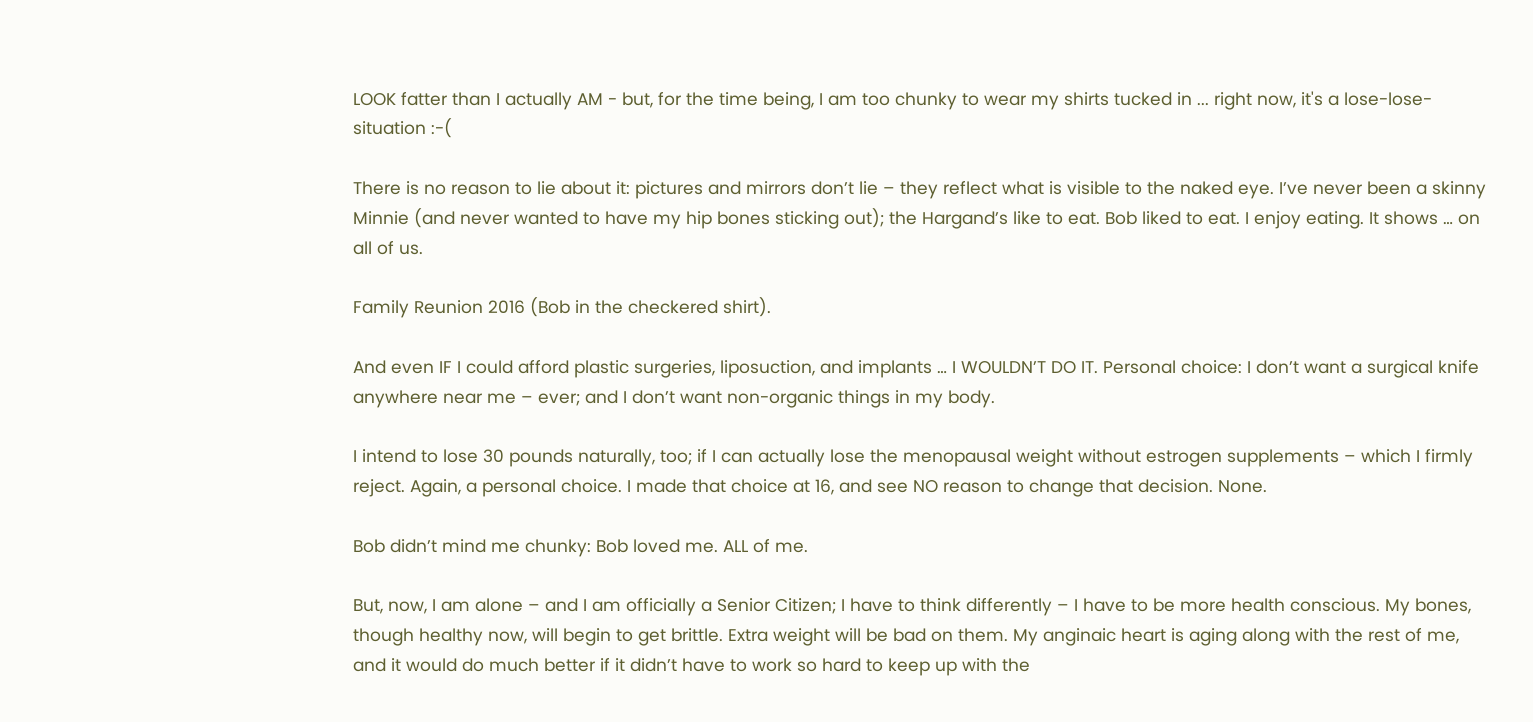LOOK fatter than I actually AM - but, for the time being, I am too chunky to wear my shirts tucked in ... right now, it's a lose-lose-situation :-(

There is no reason to lie about it: pictures and mirrors don’t lie – they reflect what is visible to the naked eye. I’ve never been a skinny Minnie (and never wanted to have my hip bones sticking out); the Hargand’s like to eat. Bob liked to eat. I enjoy eating. It shows … on all of us.

Family Reunion 2016 (Bob in the checkered shirt).

And even IF I could afford plastic surgeries, liposuction, and implants … I WOULDN’T DO IT. Personal choice: I don’t want a surgical knife anywhere near me – ever; and I don’t want non-organic things in my body.

I intend to lose 30 pounds naturally, too; if I can actually lose the menopausal weight without estrogen supplements – which I firmly reject. Again, a personal choice. I made that choice at 16, and see NO reason to change that decision. None.

Bob didn’t mind me chunky: Bob loved me. ALL of me.

But, now, I am alone – and I am officially a Senior Citizen; I have to think differently – I have to be more health conscious. My bones, though healthy now, will begin to get brittle. Extra weight will be bad on them. My anginaic heart is aging along with the rest of me, and it would do much better if it didn’t have to work so hard to keep up with the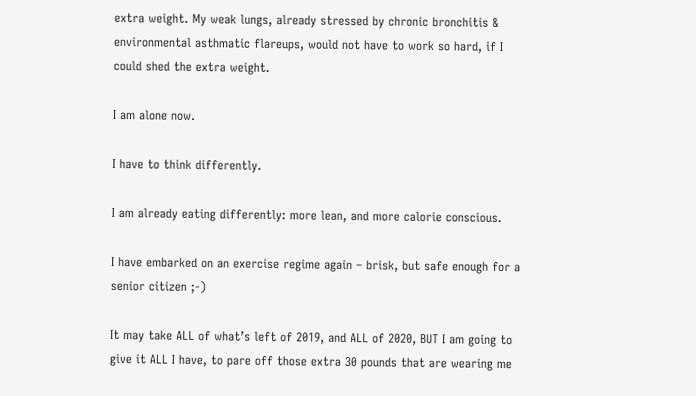extra weight. My weak lungs, already stressed by chronic bronchitis & environmental asthmatic flareups, would not have to work so hard, if I could shed the extra weight.

I am alone now.

I have to think differently.

I am already eating differently: more lean, and more calorie conscious.

I have embarked on an exercise regime again – brisk, but safe enough for a senior citizen ;-)

It may take ALL of what’s left of 2019, and ALL of 2020, BUT I am going to give it ALL I have, to pare off those extra 30 pounds that are wearing me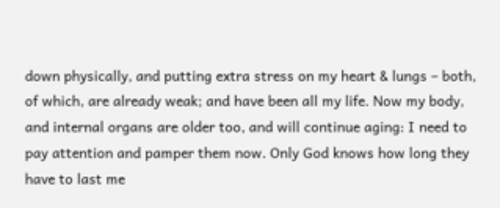down physically, and putting extra stress on my heart & lungs – both, of which, are already weak; and have been all my life. Now my body, and internal organs are older too, and will continue aging: I need to pay attention and pamper them now. Only God knows how long they have to last me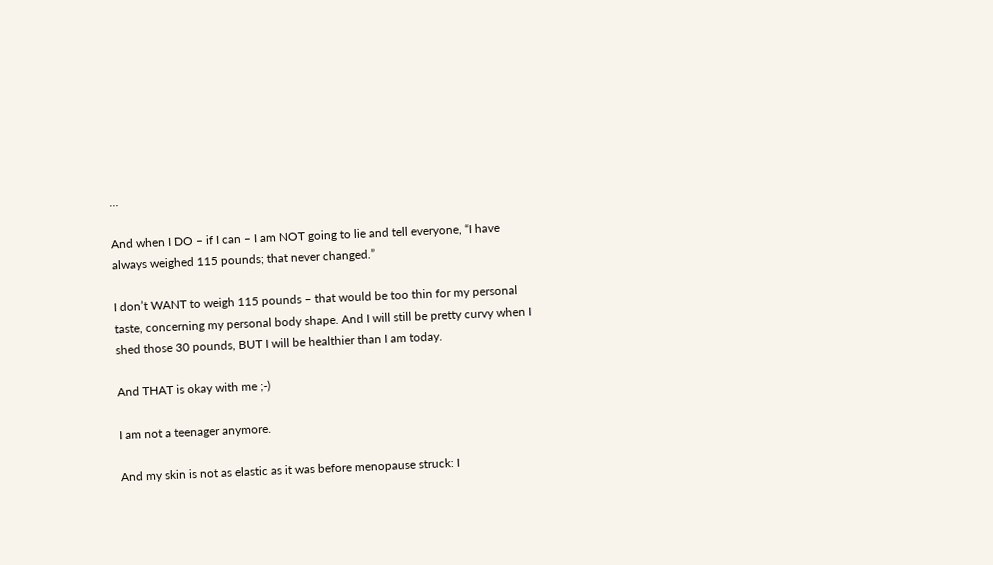…

And when I DO – if I can – I am NOT going to lie and tell everyone, “I have always weighed 115 pounds; that never changed.”

I don’t WANT to weigh 115 pounds – that would be too thin for my personal taste, concerning my personal body shape. And I will still be pretty curvy when I shed those 30 pounds, BUT I will be healthier than I am today.

And THAT is okay with me ;-)

I am not a teenager anymore.

And my skin is not as elastic as it was before menopause struck: I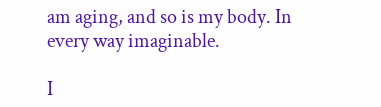am aging, and so is my body. In every way imaginable.

I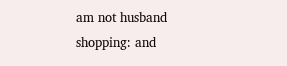am not husband shopping: and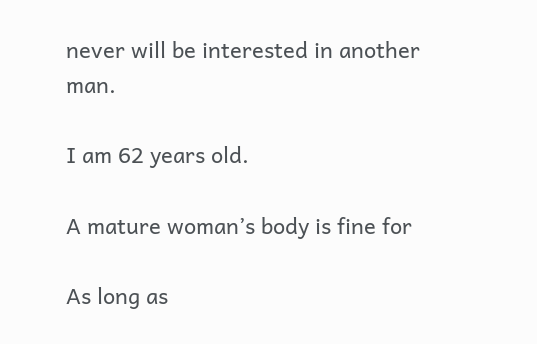never will be interested in another man.

I am 62 years old.

A mature woman’s body is fine for

As long as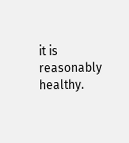it is reasonably healthy.